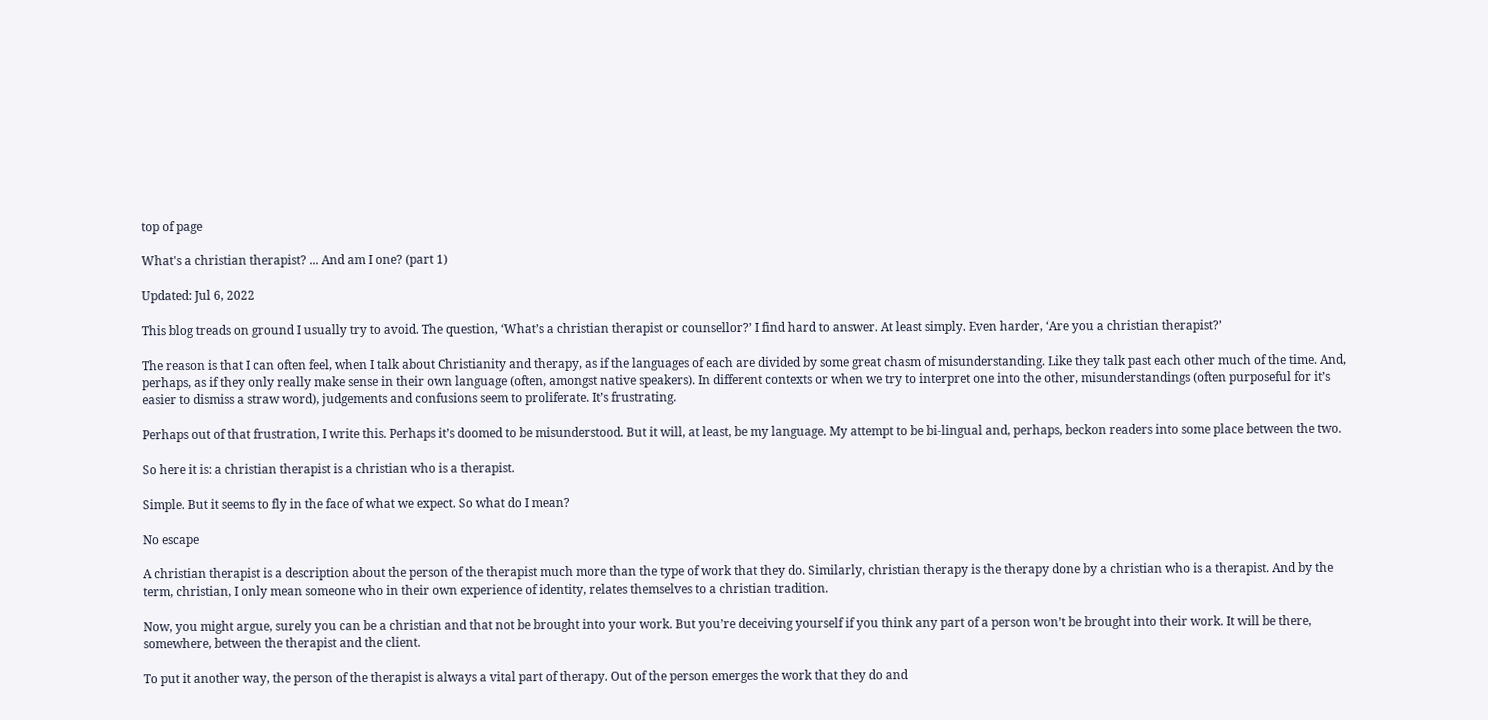top of page

What's a christian therapist? ... And am I one? (part 1)

Updated: Jul 6, 2022

This blog treads on ground I usually try to avoid. The question, ‘What’s a christian therapist or counsellor?’ I find hard to answer. At least simply. Even harder, ‘Are you a christian therapist?’

The reason is that I can often feel, when I talk about Christianity and therapy, as if the languages of each are divided by some great chasm of misunderstanding. Like they talk past each other much of the time. And, perhaps, as if they only really make sense in their own language (often, amongst native speakers). In different contexts or when we try to interpret one into the other, misunderstandings (often purposeful for it’s easier to dismiss a straw word), judgements and confusions seem to proliferate. It’s frustrating.

Perhaps out of that frustration, I write this. Perhaps it’s doomed to be misunderstood. But it will, at least, be my language. My attempt to be bi-lingual and, perhaps, beckon readers into some place between the two.

So here it is: a christian therapist is a christian who is a therapist.

Simple. But it seems to fly in the face of what we expect. So what do I mean?

No escape

A christian therapist is a description about the person of the therapist much more than the type of work that they do. Similarly, christian therapy is the therapy done by a christian who is a therapist. And by the term, christian, I only mean someone who in their own experience of identity, relates themselves to a christian tradition.

Now, you might argue, surely you can be a christian and that not be brought into your work. But you’re deceiving yourself if you think any part of a person won’t be brought into their work. It will be there, somewhere, between the therapist and the client.

To put it another way, the person of the therapist is always a vital part of therapy. Out of the person emerges the work that they do and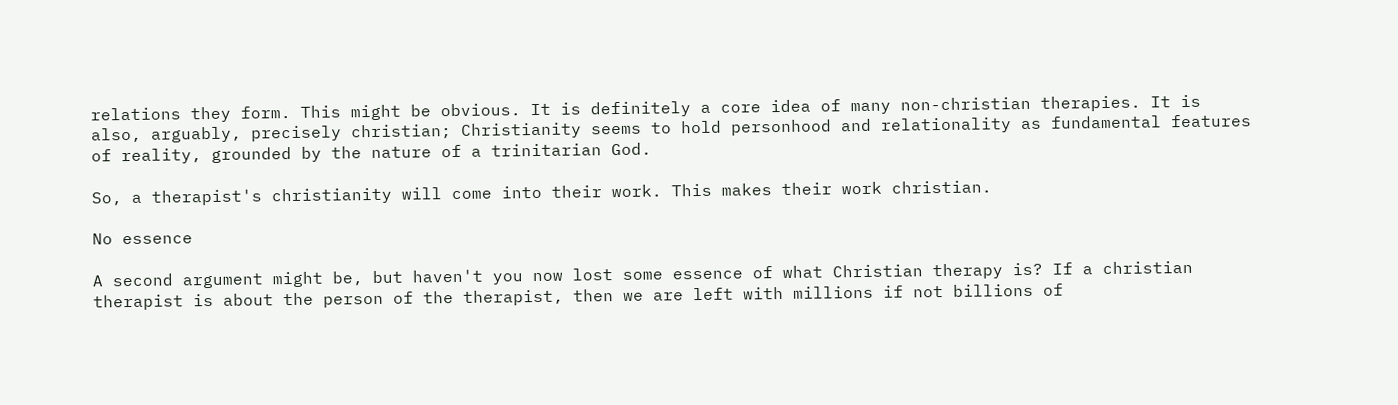relations they form. This might be obvious. It is definitely a core idea of many non-christian therapies. It is also, arguably, precisely christian; Christianity seems to hold personhood and relationality as fundamental features of reality, grounded by the nature of a trinitarian God.

So, a therapist's christianity will come into their work. This makes their work christian.

No essence

A second argument might be, but haven't you now lost some essence of what Christian therapy is? If a christian therapist is about the person of the therapist, then we are left with millions if not billions of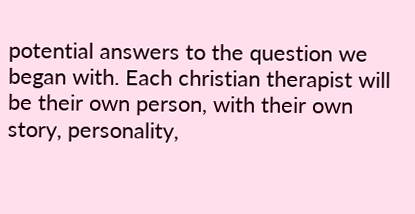potential answers to the question we began with. Each christian therapist will be their own person, with their own story, personality,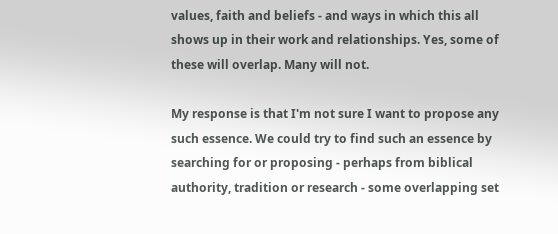values, faith and beliefs - and ways in which this all shows up in their work and relationships. Yes, some of these will overlap. Many will not.

My response is that I'm not sure I want to propose any such essence. We could try to find such an essence by searching for or proposing - perhaps from biblical authority, tradition or research - some overlapping set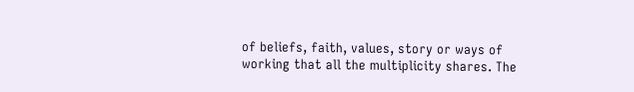of beliefs, faith, values, story or ways of working that all the multiplicity shares. The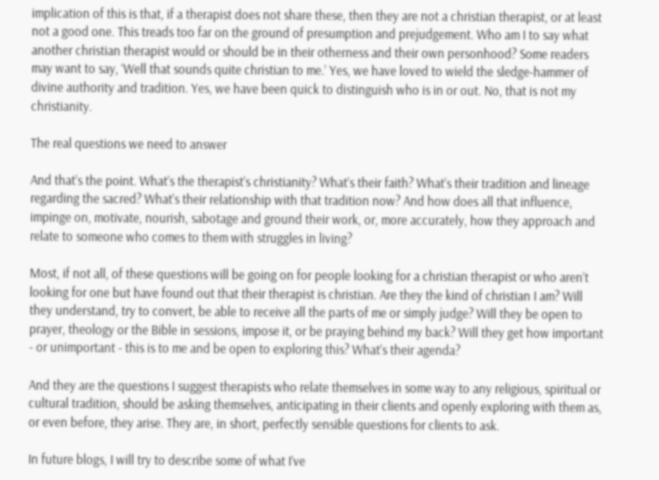implication of this is that, if a therapist does not share these, then they are not a christian therapist, or at least not a good one. This treads too far on the ground of presumption and prejudgement. Who am I to say what another christian therapist would or should be in their otherness and their own personhood? Some readers may want to say, ‘Well that sounds quite christian to me.’ Yes, we have loved to wield the sledge-hammer of divine authority and tradition. Yes, we have been quick to distinguish who is in or out. No, that is not my christianity.

The real questions we need to answer

And that’s the point. What’s the therapist’s christianity? What’s their faith? What’s their tradition and lineage regarding the sacred? What’s their relationship with that tradition now? And how does all that influence, impinge on, motivate, nourish, sabotage and ground their work, or, more accurately, how they approach and relate to someone who comes to them with struggles in living?

Most, if not all, of these questions will be going on for people looking for a christian therapist or who aren’t looking for one but have found out that their therapist is christian. Are they the kind of christian I am? Will they understand, try to convert, be able to receive all the parts of me or simply judge? Will they be open to prayer, theology or the Bible in sessions, impose it, or be praying behind my back? Will they get how important - or unimportant - this is to me and be open to exploring this? What’s their agenda?

And they are the questions I suggest therapists who relate themselves in some way to any religious, spiritual or cultural tradition, should be asking themselves, anticipating in their clients and openly exploring with them as, or even before, they arise. They are, in short, perfectly sensible questions for clients to ask.

In future blogs, I will try to describe some of what I’ve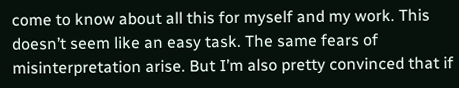come to know about all this for myself and my work. This doesn’t seem like an easy task. The same fears of misinterpretation arise. But I’m also pretty convinced that if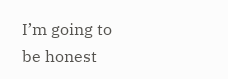I’m going to be honest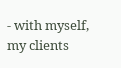- with myself, my clients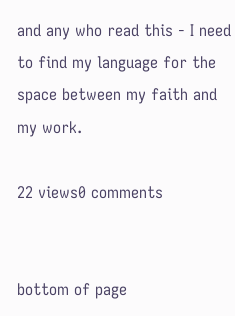and any who read this - I need to find my language for the space between my faith and my work.

22 views0 comments


bottom of page